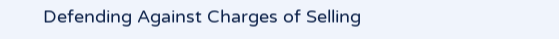Defending Against Charges of Selling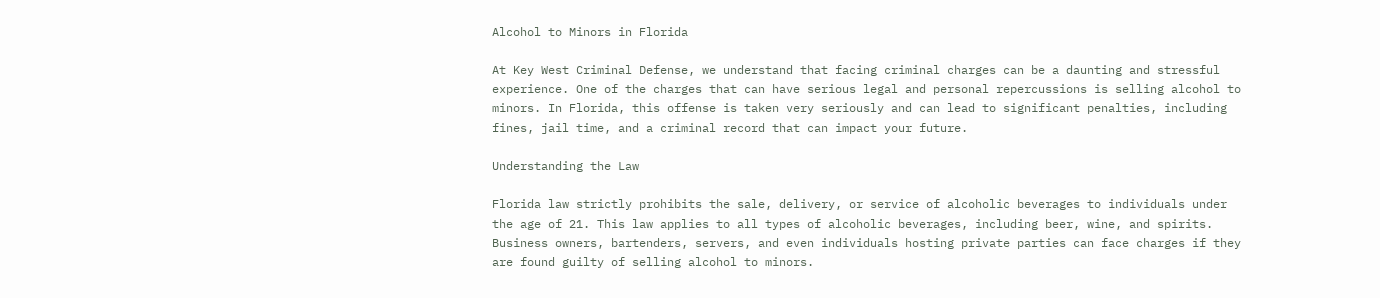Alcohol to Minors in Florida

At Key West Criminal Defense, we understand that facing criminal charges can be a daunting and stressful experience. One of the charges that can have serious legal and personal repercussions is selling alcohol to minors. In Florida, this offense is taken very seriously and can lead to significant penalties, including fines, jail time, and a criminal record that can impact your future.

Understanding the Law

Florida law strictly prohibits the sale, delivery, or service of alcoholic beverages to individuals under the age of 21. This law applies to all types of alcoholic beverages, including beer, wine, and spirits. Business owners, bartenders, servers, and even individuals hosting private parties can face charges if they are found guilty of selling alcohol to minors.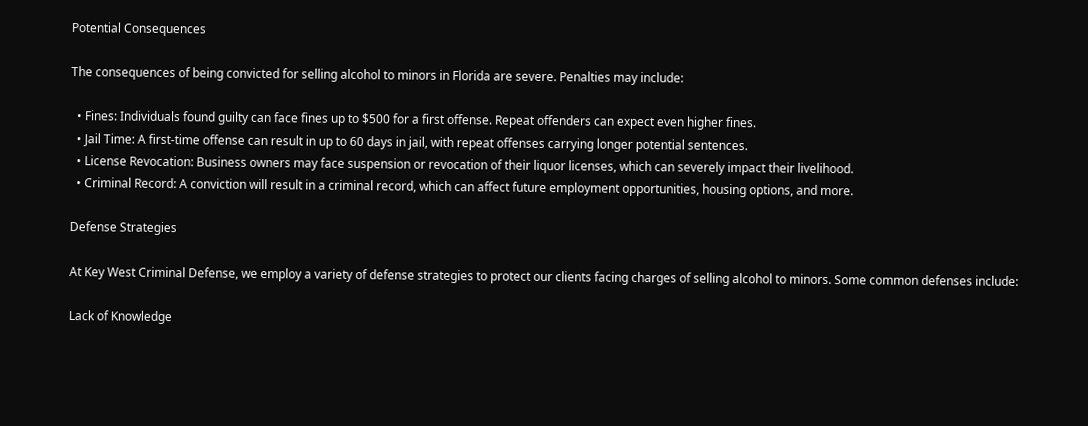Potential Consequences

The consequences of being convicted for selling alcohol to minors in Florida are severe. Penalties may include:

  • Fines: Individuals found guilty can face fines up to $500 for a first offense. Repeat offenders can expect even higher fines.
  • Jail Time: A first-time offense can result in up to 60 days in jail, with repeat offenses carrying longer potential sentences.
  • License Revocation: Business owners may face suspension or revocation of their liquor licenses, which can severely impact their livelihood.
  • Criminal Record: A conviction will result in a criminal record, which can affect future employment opportunities, housing options, and more.

Defense Strategies

At Key West Criminal Defense, we employ a variety of defense strategies to protect our clients facing charges of selling alcohol to minors. Some common defenses include:

Lack of Knowledge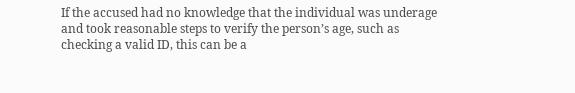If the accused had no knowledge that the individual was underage and took reasonable steps to verify the person’s age, such as checking a valid ID, this can be a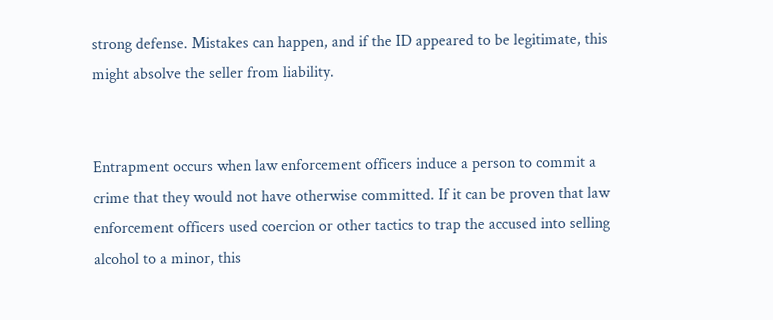strong defense. Mistakes can happen, and if the ID appeared to be legitimate, this might absolve the seller from liability.


Entrapment occurs when law enforcement officers induce a person to commit a crime that they would not have otherwise committed. If it can be proven that law enforcement officers used coercion or other tactics to trap the accused into selling alcohol to a minor, this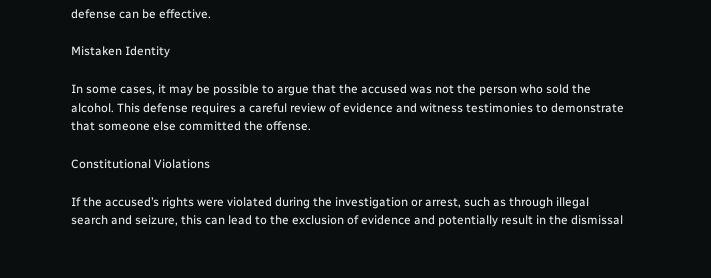defense can be effective.

Mistaken Identity

In some cases, it may be possible to argue that the accused was not the person who sold the alcohol. This defense requires a careful review of evidence and witness testimonies to demonstrate that someone else committed the offense.

Constitutional Violations

If the accused’s rights were violated during the investigation or arrest, such as through illegal search and seizure, this can lead to the exclusion of evidence and potentially result in the dismissal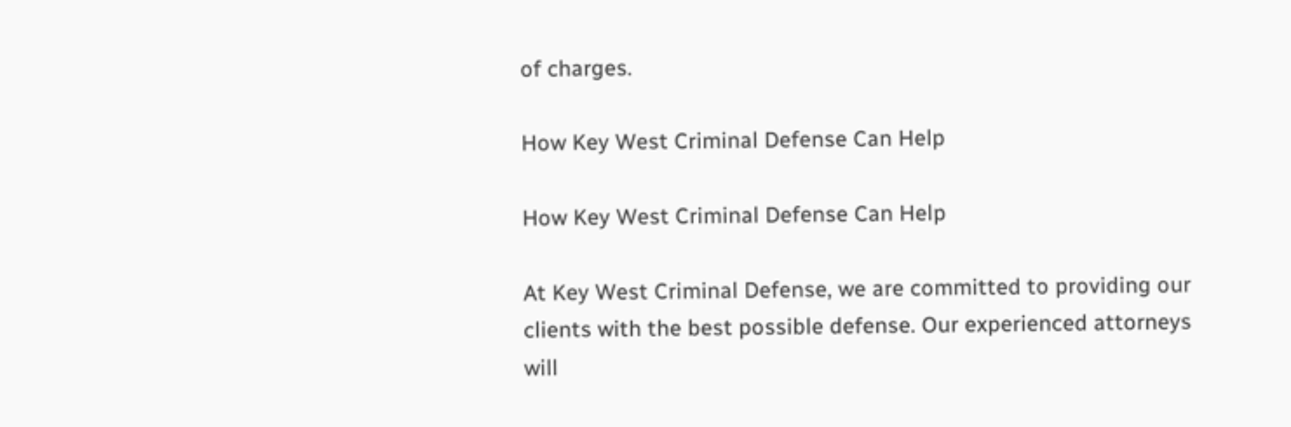of charges.

How Key West Criminal Defense Can Help

How Key West Criminal Defense Can Help

At Key West Criminal Defense, we are committed to providing our clients with the best possible defense. Our experienced attorneys will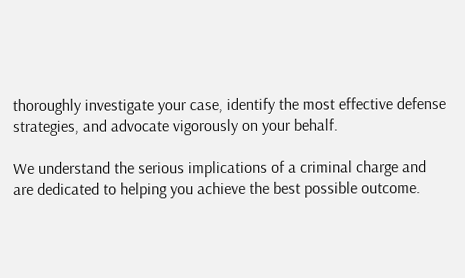thoroughly investigate your case, identify the most effective defense strategies, and advocate vigorously on your behalf.

We understand the serious implications of a criminal charge and are dedicated to helping you achieve the best possible outcome.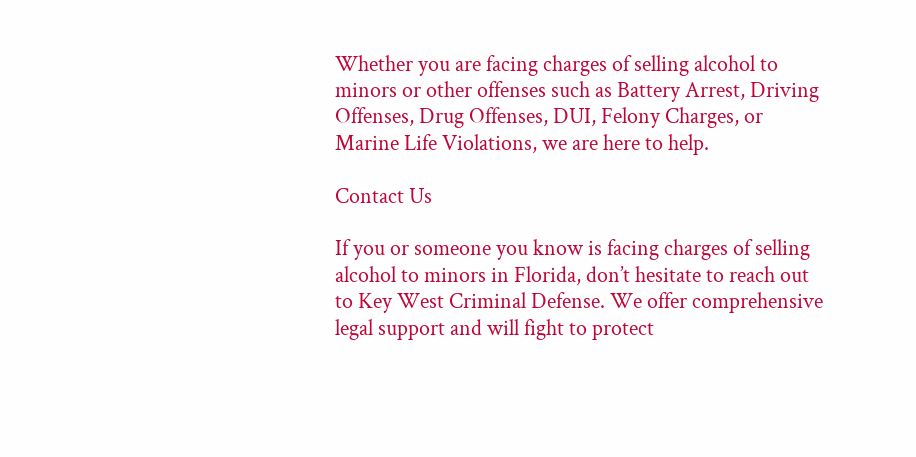Whether you are facing charges of selling alcohol to minors or other offenses such as Battery Arrest, Driving Offenses, Drug Offenses, DUI, Felony Charges, or Marine Life Violations, we are here to help.

Contact Us

If you or someone you know is facing charges of selling alcohol to minors in Florida, don’t hesitate to reach out to Key West Criminal Defense. We offer comprehensive legal support and will fight to protect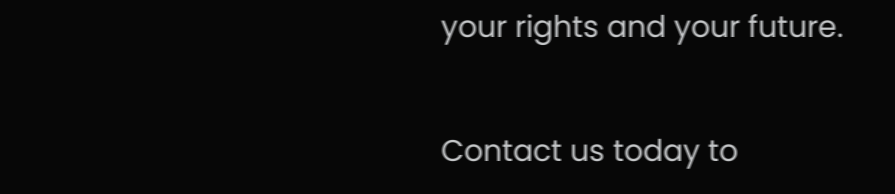your rights and your future.

Contact us today to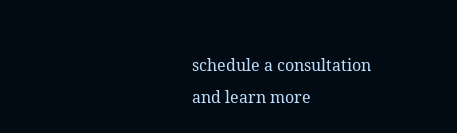schedule a consultation and learn more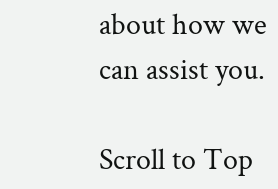about how we can assist you.

Scroll to Top